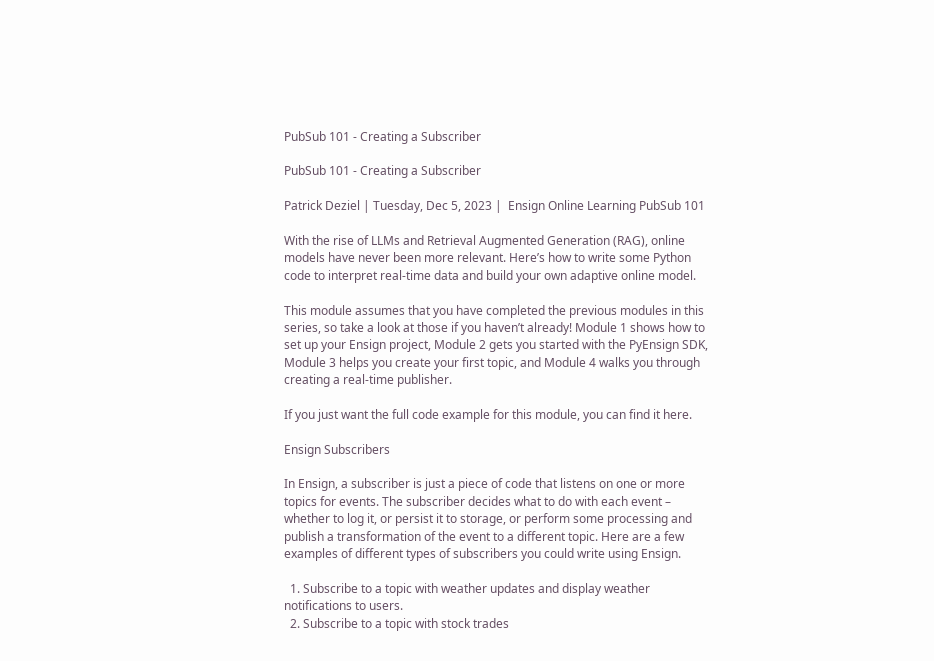PubSub 101 - Creating a Subscriber

PubSub 101 - Creating a Subscriber

Patrick Deziel | Tuesday, Dec 5, 2023 |  Ensign Online Learning PubSub 101

With the rise of LLMs and Retrieval Augmented Generation (RAG), online models have never been more relevant. Here’s how to write some Python code to interpret real-time data and build your own adaptive online model.

This module assumes that you have completed the previous modules in this series, so take a look at those if you haven’t already! Module 1 shows how to set up your Ensign project, Module 2 gets you started with the PyEnsign SDK, Module 3 helps you create your first topic, and Module 4 walks you through creating a real-time publisher.

If you just want the full code example for this module, you can find it here.

Ensign Subscribers

In Ensign, a subscriber is just a piece of code that listens on one or more topics for events. The subscriber decides what to do with each event – whether to log it, or persist it to storage, or perform some processing and publish a transformation of the event to a different topic. Here are a few examples of different types of subscribers you could write using Ensign.

  1. Subscribe to a topic with weather updates and display weather notifications to users.
  2. Subscribe to a topic with stock trades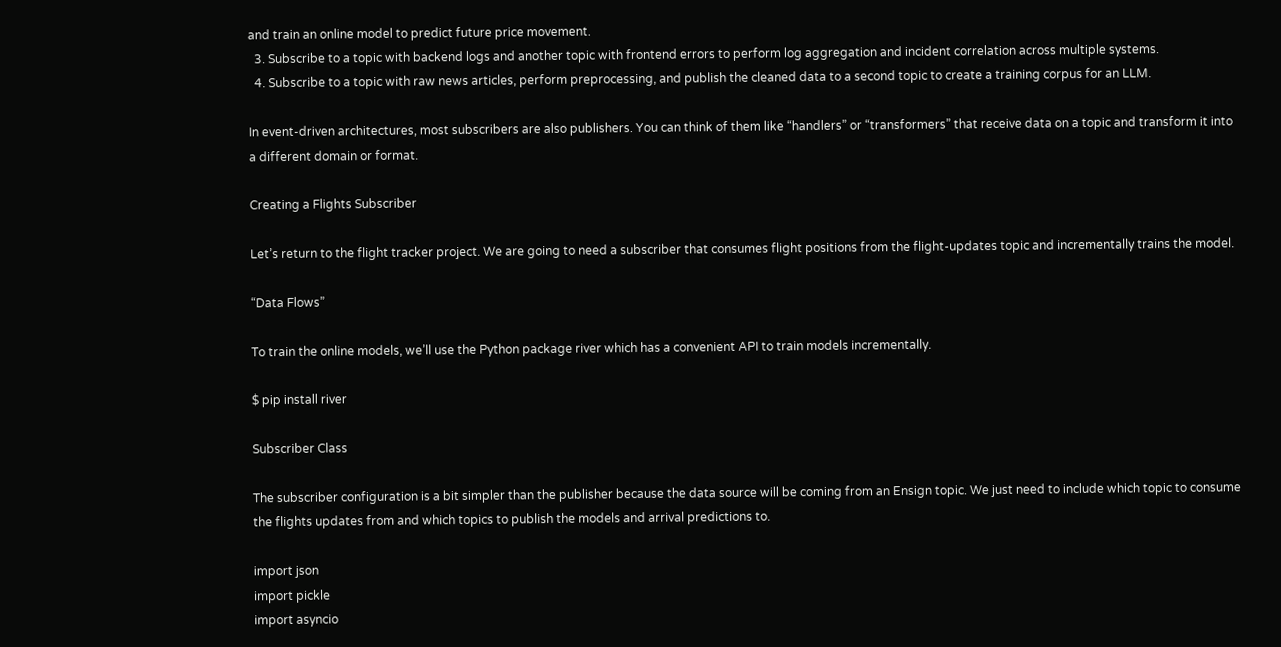and train an online model to predict future price movement.
  3. Subscribe to a topic with backend logs and another topic with frontend errors to perform log aggregation and incident correlation across multiple systems.
  4. Subscribe to a topic with raw news articles, perform preprocessing, and publish the cleaned data to a second topic to create a training corpus for an LLM.

In event-driven architectures, most subscribers are also publishers. You can think of them like “handlers” or “transformers” that receive data on a topic and transform it into a different domain or format.

Creating a Flights Subscriber

Let’s return to the flight tracker project. We are going to need a subscriber that consumes flight positions from the flight-updates topic and incrementally trains the model.

“Data Flows”

To train the online models, we’ll use the Python package river which has a convenient API to train models incrementally.

$ pip install river

Subscriber Class

The subscriber configuration is a bit simpler than the publisher because the data source will be coming from an Ensign topic. We just need to include which topic to consume the flights updates from and which topics to publish the models and arrival predictions to.

import json
import pickle
import asyncio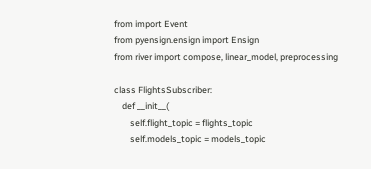from import Event
from pyensign.ensign import Ensign
from river import compose, linear_model, preprocessing

class FlightsSubscriber:
    def __init__(
        self.flight_topic = flights_topic
        self.models_topic = models_topic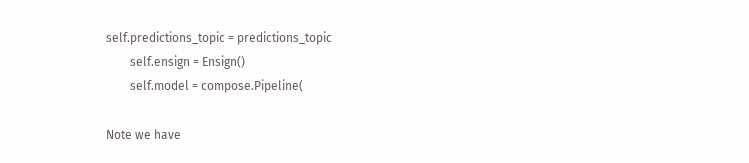self.predictions_topic = predictions_topic
        self.ensign = Ensign()
        self.model = compose.Pipeline(

Note we have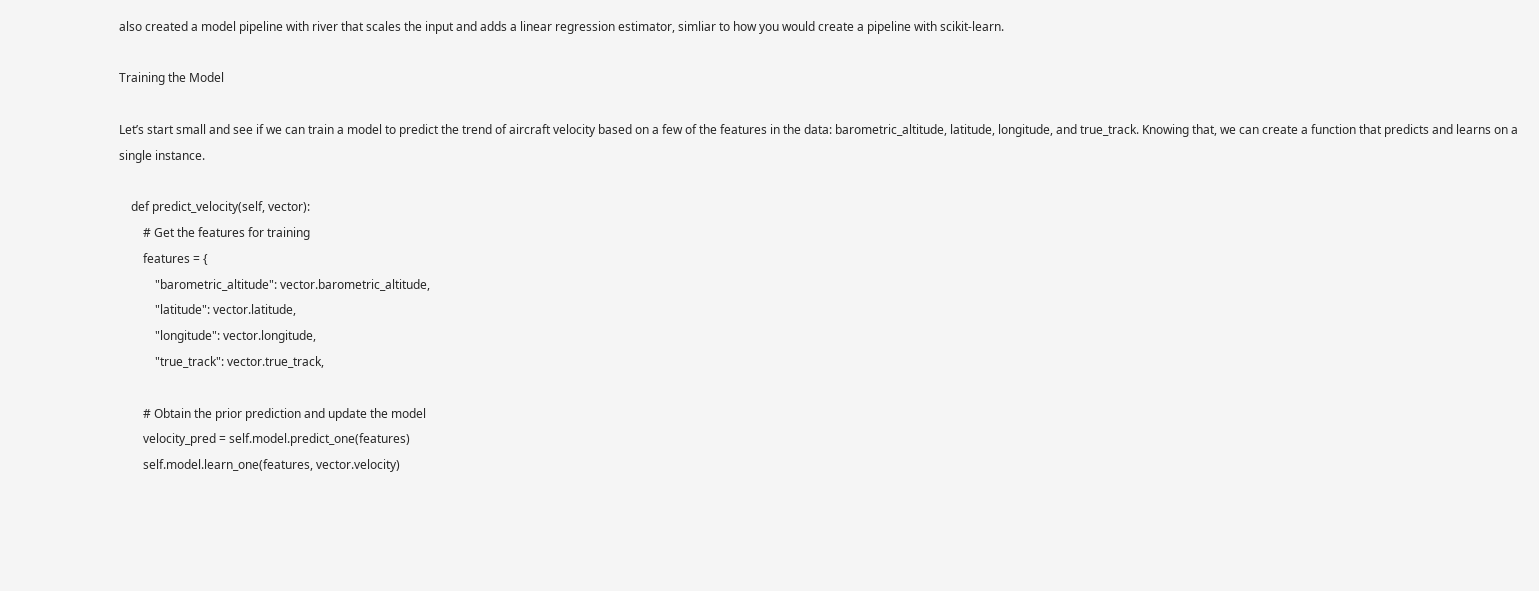also created a model pipeline with river that scales the input and adds a linear regression estimator, simliar to how you would create a pipeline with scikit-learn.

Training the Model

Let’s start small and see if we can train a model to predict the trend of aircraft velocity based on a few of the features in the data: barometric_altitude, latitude, longitude, and true_track. Knowing that, we can create a function that predicts and learns on a single instance.

    def predict_velocity(self, vector):
        # Get the features for training
        features = {
            "barometric_altitude": vector.barometric_altitude,
            "latitude": vector.latitude,
            "longitude": vector.longitude,
            "true_track": vector.true_track,

        # Obtain the prior prediction and update the model
        velocity_pred = self.model.predict_one(features)
        self.model.learn_one(features, vector.velocity)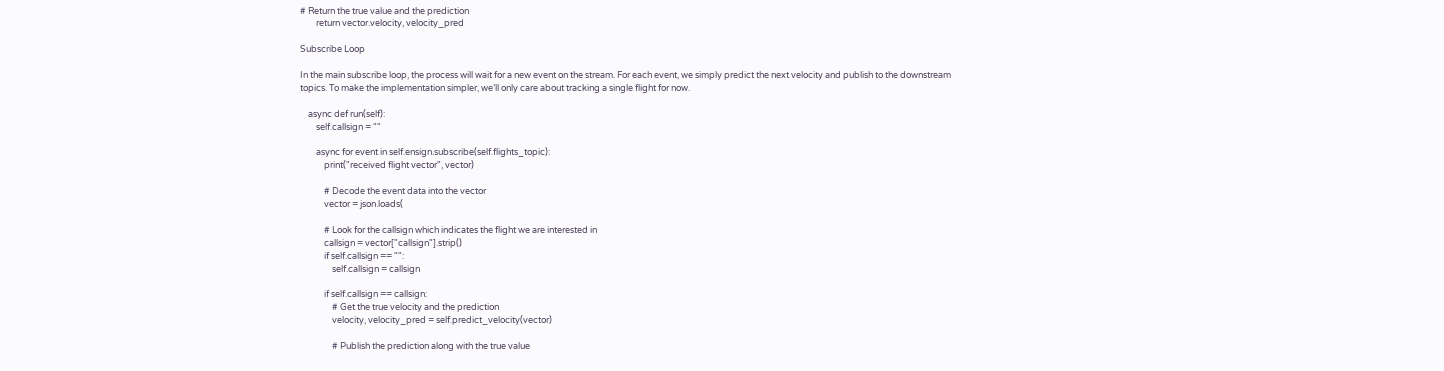# Return the true value and the prediction
        return vector.velocity, velocity_pred

Subscribe Loop

In the main subscribe loop, the process will wait for a new event on the stream. For each event, we simply predict the next velocity and publish to the downstream topics. To make the implementation simpler, we’ll only care about tracking a single flight for now.

    async def run(self):
        self.callsign = ""

        async for event in self.ensign.subscribe(self.flights_topic):
            print("received flight vector", vector)

            # Decode the event data into the vector
            vector = json.loads(

            # Look for the callsign which indicates the flight we are interested in
            callsign = vector["callsign"].strip()
            if self.callsign == "":
                self.callsign = callsign

            if self.callsign == callsign:
                # Get the true velocity and the prediction
                velocity, velocity_pred = self.predict_velocity(vector)

                # Publish the prediction along with the true value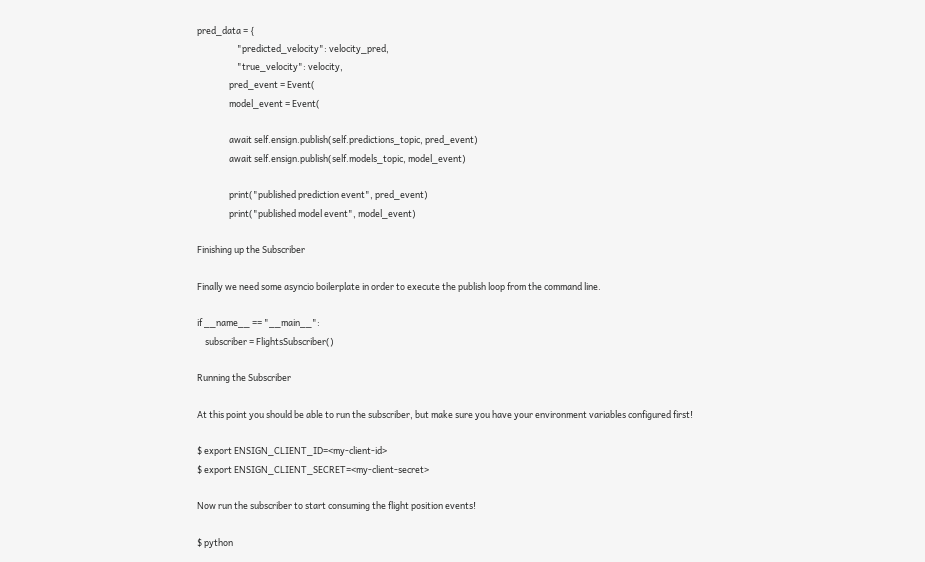pred_data = {
                    "predicted_velocity": velocity_pred,
                    "true_velocity": velocity,
                pred_event = Event(
                model_event = Event(

                await self.ensign.publish(self.predictions_topic, pred_event)
                await self.ensign.publish(self.models_topic, model_event)

                print("published prediction event", pred_event)
                print("published model event", model_event)

Finishing up the Subscriber

Finally we need some asyncio boilerplate in order to execute the publish loop from the command line.

if __name__ == "__main__":
    subscriber = FlightsSubscriber()

Running the Subscriber

At this point you should be able to run the subscriber, but make sure you have your environment variables configured first!

$ export ENSIGN_CLIENT_ID=<my-client-id>
$ export ENSIGN_CLIENT_SECRET=<my-client-secret>

Now run the subscriber to start consuming the flight position events!

$ python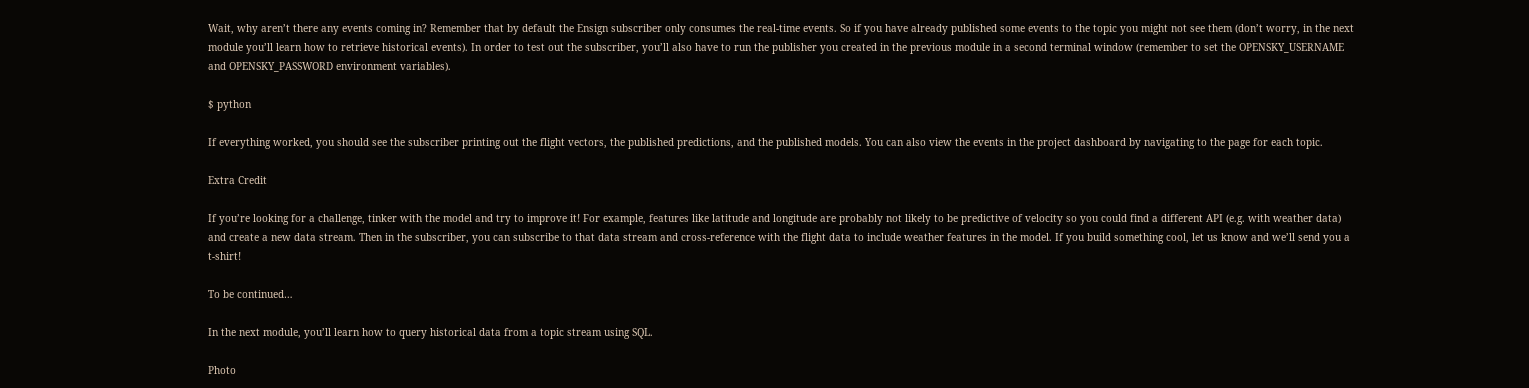Wait, why aren’t there any events coming in? Remember that by default the Ensign subscriber only consumes the real-time events. So if you have already published some events to the topic you might not see them (don’t worry, in the next module you’ll learn how to retrieve historical events). In order to test out the subscriber, you’ll also have to run the publisher you created in the previous module in a second terminal window (remember to set the OPENSKY_USERNAME and OPENSKY_PASSWORD environment variables).

$ python

If everything worked, you should see the subscriber printing out the flight vectors, the published predictions, and the published models. You can also view the events in the project dashboard by navigating to the page for each topic.

Extra Credit

If you’re looking for a challenge, tinker with the model and try to improve it! For example, features like latitude and longitude are probably not likely to be predictive of velocity so you could find a different API (e.g. with weather data) and create a new data stream. Then in the subscriber, you can subscribe to that data stream and cross-reference with the flight data to include weather features in the model. If you build something cool, let us know and we’ll send you a t-shirt!

To be continued…

In the next module, you’ll learn how to query historical data from a topic stream using SQL.

Photo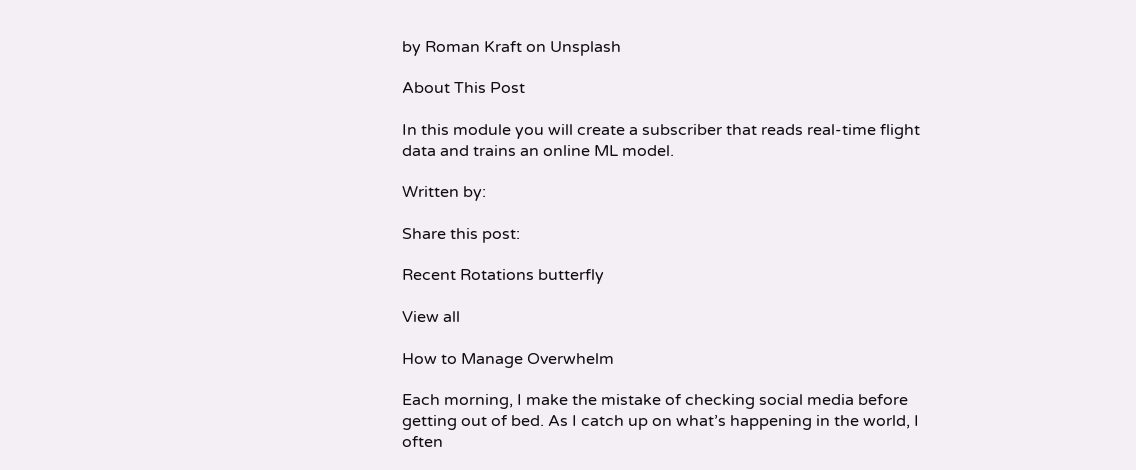by Roman Kraft on Unsplash

About This Post

In this module you will create a subscriber that reads real-time flight data and trains an online ML model.

Written by:

Share this post:

Recent Rotations butterfly

View all

How to Manage Overwhelm

Each morning, I make the mistake of checking social media before getting out of bed. As I catch up on what’s happening in the world, I often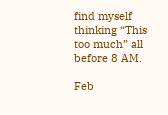find myself thinking “This too much” all before 8 AM.

Feb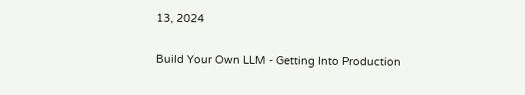13, 2024

Build Your Own LLM - Getting Into Production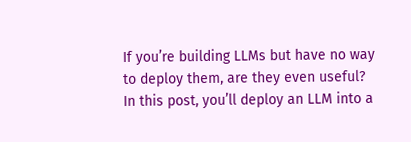If you’re building LLMs but have no way to deploy them, are they even useful? In this post, you’ll deploy an LLM into a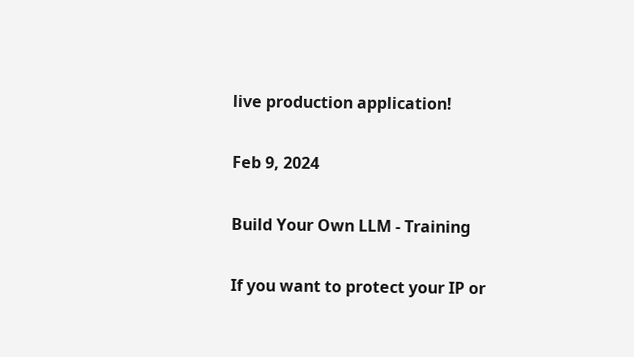live production application!

Feb 9, 2024

Build Your Own LLM - Training

If you want to protect your IP or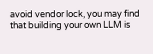avoid vendor lock, you may find that building your own LLM is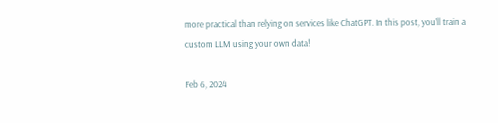more practical than relying on services like ChatGPT. In this post, you’ll train a custom LLM using your own data!

Feb 6, 2024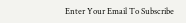Enter Your Email To Subscribe